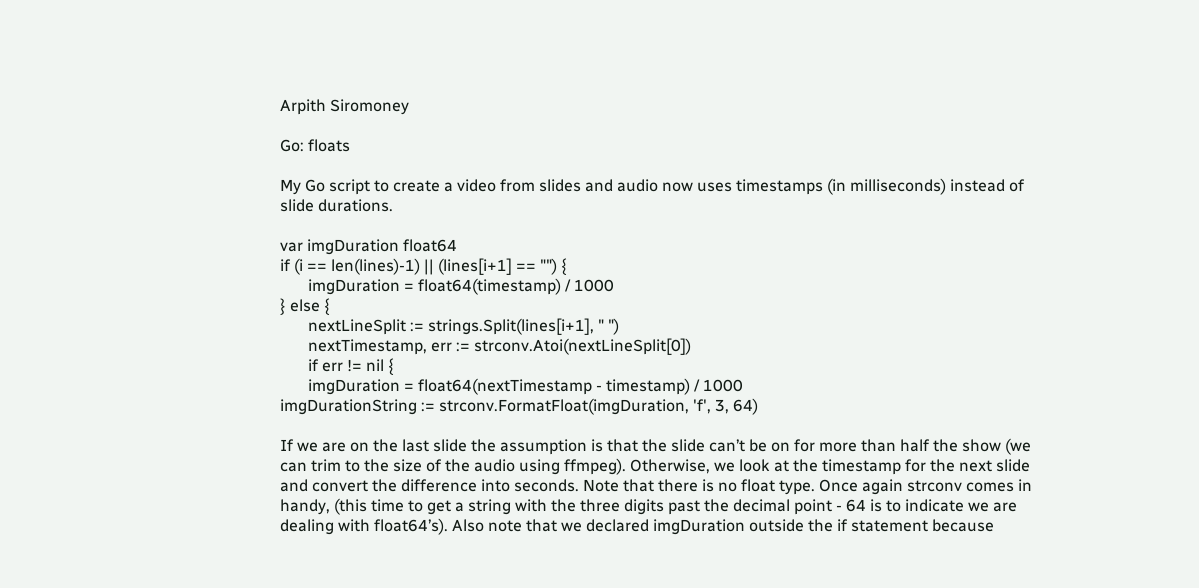Arpith Siromoney

Go: floats

My Go script to create a video from slides and audio now uses timestamps (in milliseconds) instead of slide durations.

var imgDuration float64
if (i == len(lines)-1) || (lines[i+1] == "") {
       imgDuration = float64(timestamp) / 1000
} else {
       nextLineSplit := strings.Split(lines[i+1], " ")
       nextTimestamp, err := strconv.Atoi(nextLineSplit[0])
       if err != nil {
       imgDuration = float64(nextTimestamp - timestamp) / 1000
imgDurationString := strconv.FormatFloat(imgDuration, 'f', 3, 64)

If we are on the last slide the assumption is that the slide can’t be on for more than half the show (we can trim to the size of the audio using ffmpeg). Otherwise, we look at the timestamp for the next slide and convert the difference into seconds. Note that there is no float type. Once again strconv comes in handy, (this time to get a string with the three digits past the decimal point - 64 is to indicate we are dealing with float64’s). Also note that we declared imgDuration outside the if statement because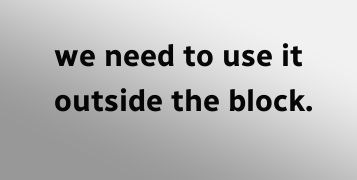we need to use it outside the block.